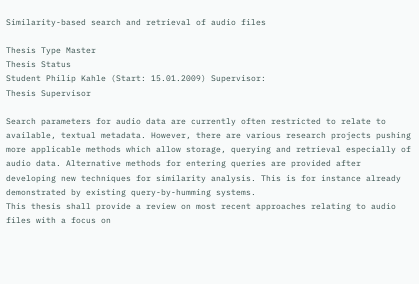Similarity-based search and retrieval of audio files

Thesis Type Master
Thesis Status
Student Philip Kahle (Start: 15.01.2009) Supervisor:
Thesis Supervisor

Search parameters for audio data are currently often restricted to relate to available, textual metadata. However, there are various research projects pushing more applicable methods which allow storage, querying and retrieval especially of audio data. Alternative methods for entering queries are provided after developing new techniques for similarity analysis. This is for instance already demonstrated by existing query-by-humming systems.
This thesis shall provide a review on most recent approaches relating to audio files with a focus on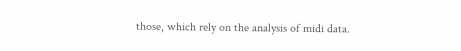those, which rely on the analysis of midi data.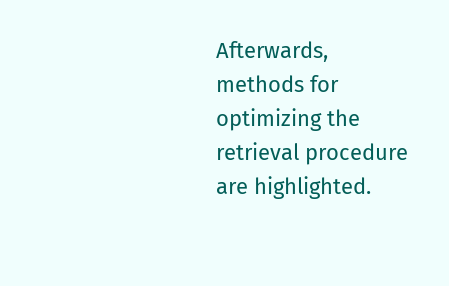Afterwards, methods for optimizing the retrieval procedure are highlighted.